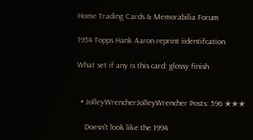Home Trading Cards & Memorabilia Forum

1954 Topps Hank Aaron reprint iidentifcation

What set if any is this card: glossy finish


  • JolleyWrencherJolleyWrencher Posts: 596 ✭✭✭

    Doesn't look like the 1994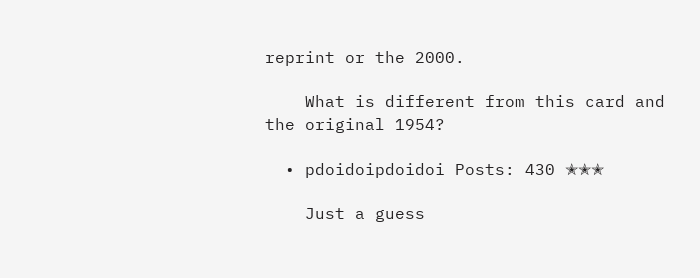reprint or the 2000.

    What is different from this card and the original 1954?

  • pdoidoipdoidoi Posts: 430 ✭✭✭

    Just a guess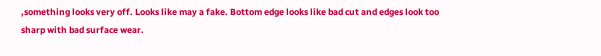,something looks very off. Looks like may a fake. Bottom edge looks like bad cut and edges look too sharp with bad surface wear.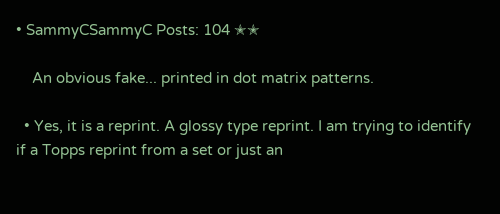• SammyCSammyC Posts: 104 ✭✭

    An obvious fake... printed in dot matrix patterns.

  • Yes, it is a reprint. A glossy type reprint. I am trying to identify if a Topps reprint from a set or just an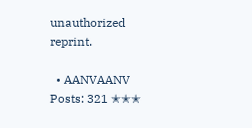unauthorized reprint.

  • AANVAANV Posts: 321 ✭✭✭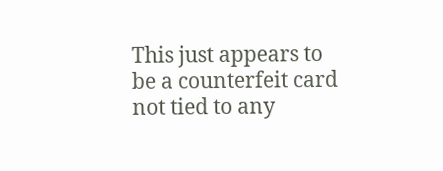This just appears to be a counterfeit card not tied to any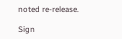noted re-release.

Sign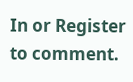In or Register to comment.